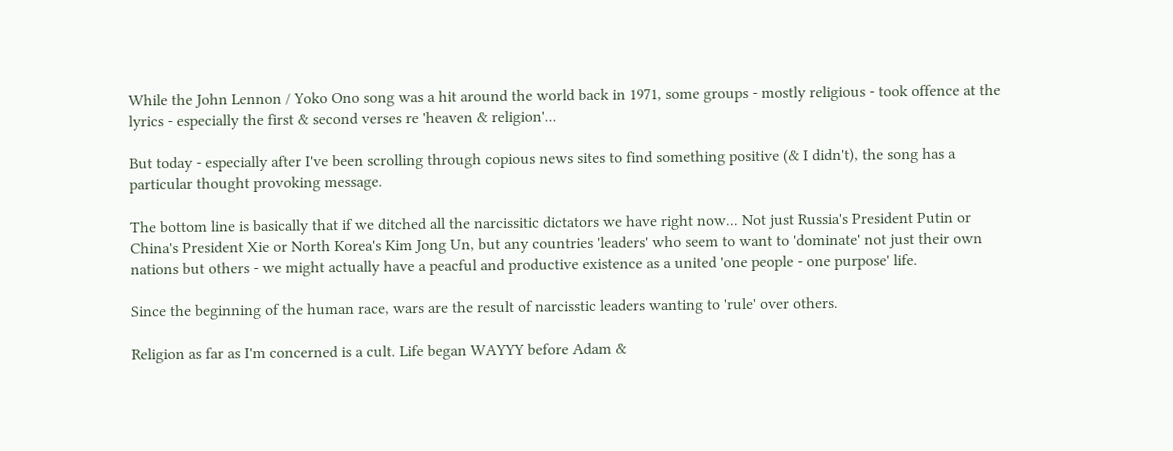While the John Lennon / Yoko Ono song was a hit around the world back in 1971, some groups - mostly religious - took offence at the lyrics - especially the first & second verses re 'heaven & religion'...

But today - especially after I've been scrolling through copious news sites to find something positive (& I didn't), the song has a particular thought provoking message.

The bottom line is basically that if we ditched all the narcissitic dictators we have right now... Not just Russia's President Putin or China's President Xie or North Korea's Kim Jong Un, but any countries 'leaders' who seem to want to 'dominate' not just their own nations but others - we might actually have a peacful and productive existence as a united 'one people - one purpose' life.

Since the beginning of the human race, wars are the result of narcisstic leaders wanting to 'rule' over others.

Religion as far as I'm concerned is a cult. Life began WAYYY before Adam &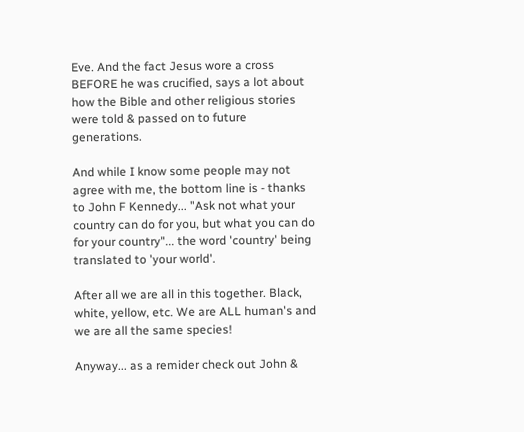Eve. And the fact Jesus wore a cross BEFORE he was crucified, says a lot about how the Bible and other religious stories were told & passed on to future generations.

And while I know some people may not agree with me, the bottom line is - thanks to John F Kennedy... "Ask not what your country can do for you, but what you can do for your country"... the word 'country' being translated to 'your world'.

After all we are all in this together. Black, white, yellow, etc. We are ALL human's and we are all the same species!

Anyway... as a remider check out John &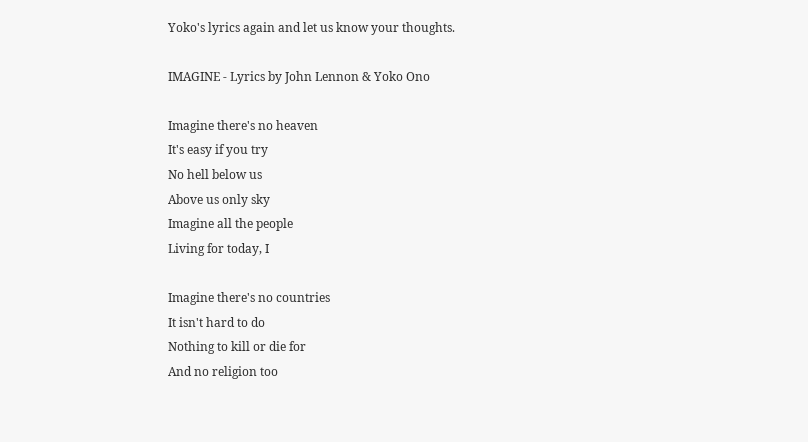Yoko's lyrics again and let us know your thoughts.

IMAGINE - Lyrics by John Lennon & Yoko Ono

Imagine there's no heaven
It's easy if you try
No hell below us
Above us only sky
Imagine all the people
Living for today, I

Imagine there's no countries
It isn't hard to do
Nothing to kill or die for
And no religion too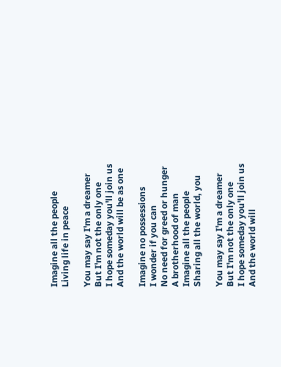Imagine all the people
Living life in peace

You may say I'm a dreamer
But I'm not the only one
I hope someday you'll join us
And the world will be as one

Imagine no possessions
I wonder if you can
No need for greed or hunger
A brotherhood of man
Imagine all the people
Sharing all the world, you

You may say I'm a dreamer
But I'm not the only one
I hope someday you'll join us
And the world will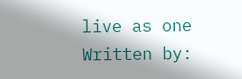live as one
Written by: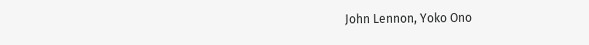John Lennon, Yoko Ono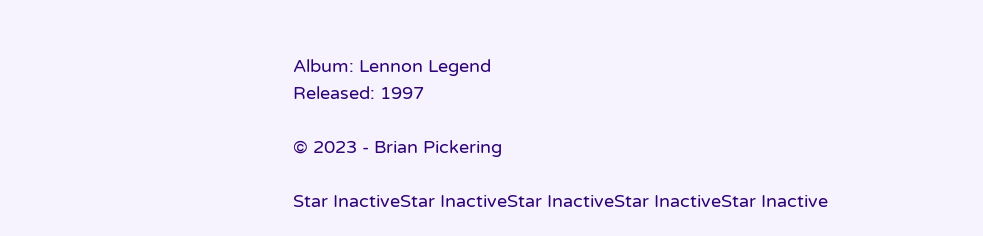Album: Lennon Legend
Released: 1997

© 2023 - Brian Pickering

Star InactiveStar InactiveStar InactiveStar InactiveStar Inactive